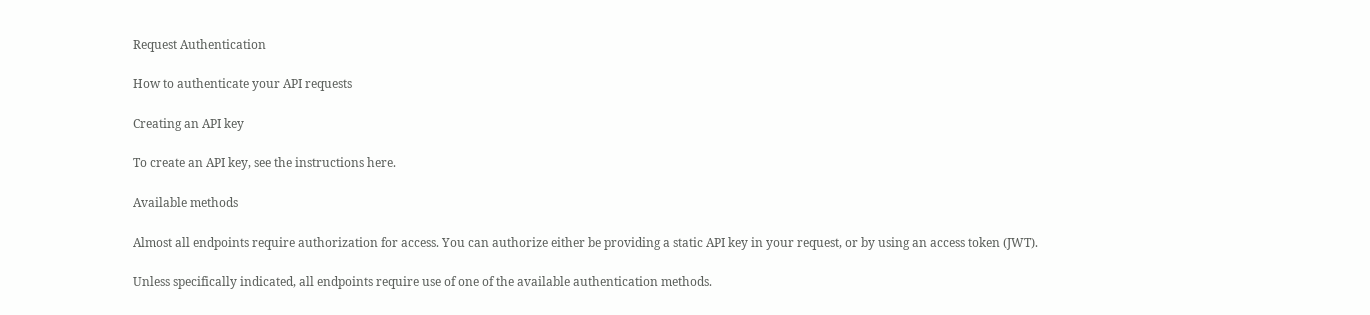Request Authentication

How to authenticate your API requests

Creating an API key

To create an API key, see the instructions here.

Available methods

Almost all endpoints require authorization for access. You can authorize either be providing a static API key in your request, or by using an access token (JWT).

Unless specifically indicated, all endpoints require use of one of the available authentication methods.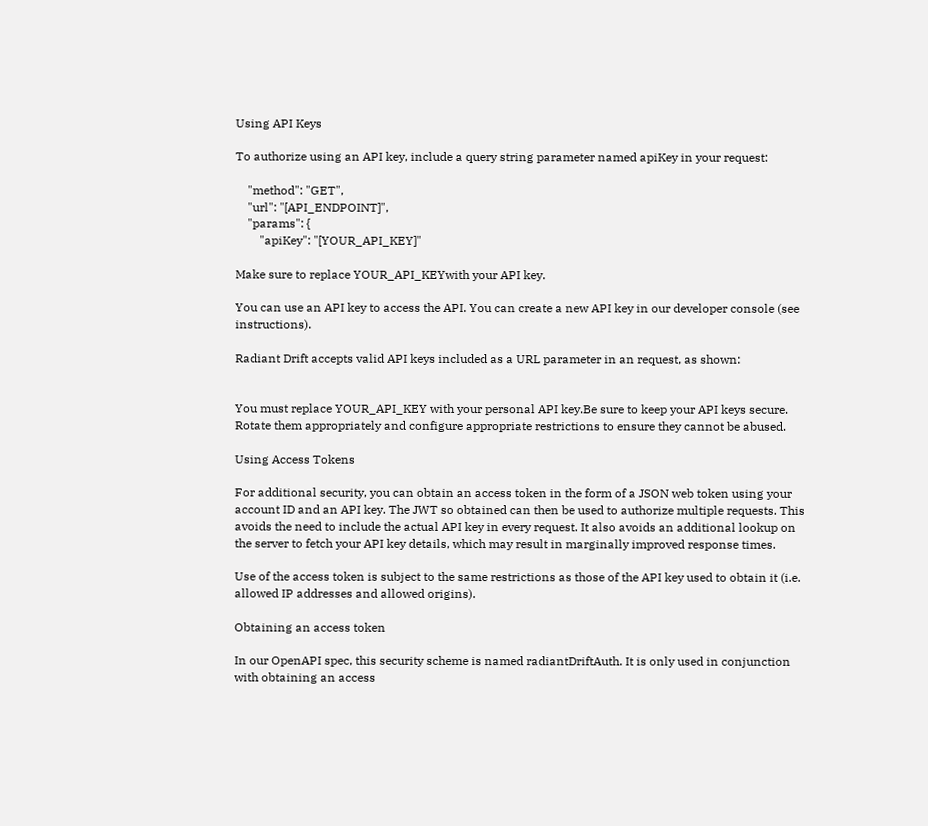Using API Keys

To authorize using an API key, include a query string parameter named apiKey in your request:

    "method": "GET",
    "url": "[API_ENDPOINT]",
    "params": {
        "apiKey": "[YOUR_API_KEY]"

Make sure to replace YOUR_API_KEYwith your API key.

You can use an API key to access the API. You can create a new API key in our developer console (see instructions).

Radiant Drift accepts valid API keys included as a URL parameter in an request, as shown:


You must replace YOUR_API_KEY with your personal API key.Be sure to keep your API keys secure. Rotate them appropriately and configure appropriate restrictions to ensure they cannot be abused.

Using Access Tokens

For additional security, you can obtain an access token in the form of a JSON web token using your account ID and an API key. The JWT so obtained can then be used to authorize multiple requests. This avoids the need to include the actual API key in every request. It also avoids an additional lookup on the server to fetch your API key details, which may result in marginally improved response times.

Use of the access token is subject to the same restrictions as those of the API key used to obtain it (i.e. allowed IP addresses and allowed origins).

Obtaining an access token

In our OpenAPI spec, this security scheme is named radiantDriftAuth. It is only used in conjunction with obtaining an access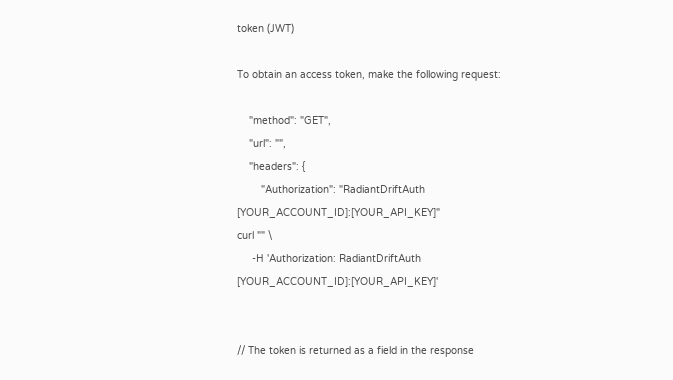token (JWT)

To obtain an access token, make the following request:

    "method": "GET",
    "url": "",
    "headers": {
        "Authorization": "RadiantDriftAuth [YOUR_ACCOUNT_ID]:[YOUR_API_KEY]"
curl "" \
     -H 'Authorization: RadiantDriftAuth [YOUR_ACCOUNT_ID]:[YOUR_API_KEY]'


// The token is returned as a field in the response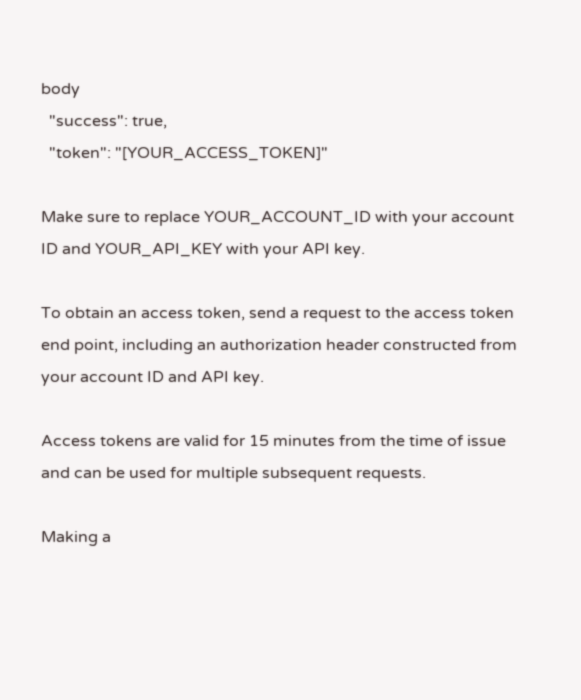body
  "success": true,
  "token": "[YOUR_ACCESS_TOKEN]"

Make sure to replace YOUR_ACCOUNT_ID with your account ID and YOUR_API_KEY with your API key.

To obtain an access token, send a request to the access token end point, including an authorization header constructed from your account ID and API key.

Access tokens are valid for 15 minutes from the time of issue and can be used for multiple subsequent requests.

Making a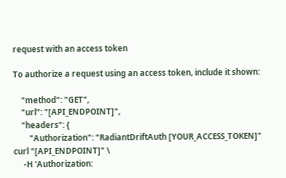request with an access token

To authorize a request using an access token, include it shown:

    "method": "GET",
    "url": "[API_ENDPOINT]",
    "headers": {
        "Authorization": "RadiantDriftAuth [YOUR_ACCESS_TOKEN]"
curl "[API_ENDPOINT]" \
     -H 'Authorization: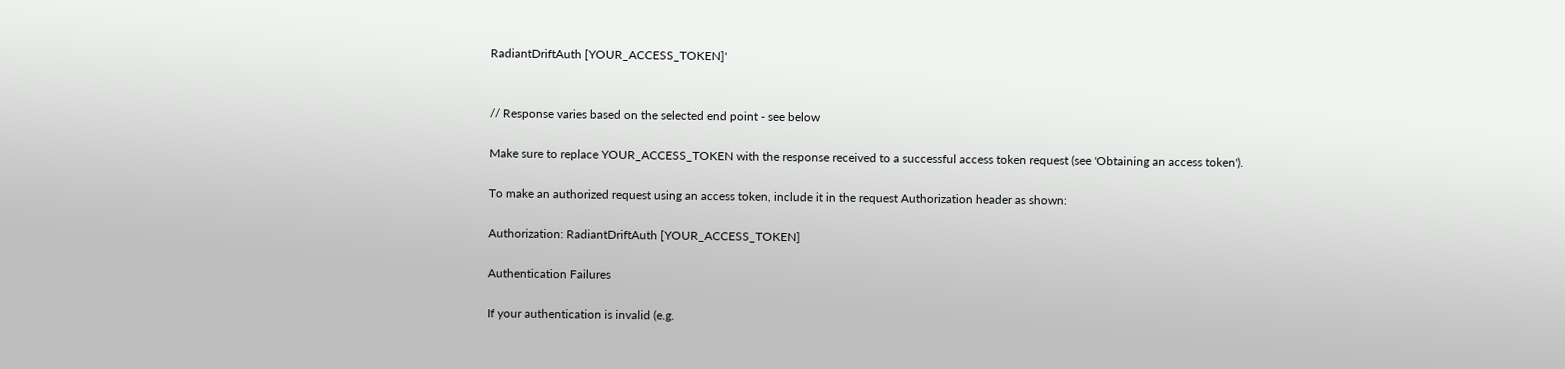RadiantDriftAuth [YOUR_ACCESS_TOKEN]'


// Response varies based on the selected end point - see below

Make sure to replace YOUR_ACCESS_TOKEN with the response received to a successful access token request (see 'Obtaining an access token').

To make an authorized request using an access token, include it in the request Authorization header as shown:

Authorization: RadiantDriftAuth [YOUR_ACCESS_TOKEN]

Authentication Failures

If your authentication is invalid (e.g.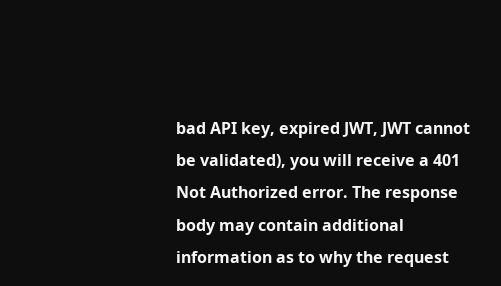bad API key, expired JWT, JWT cannot be validated), you will receive a 401 Not Authorized error. The response body may contain additional information as to why the request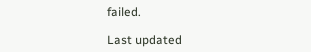failed.

Last updated